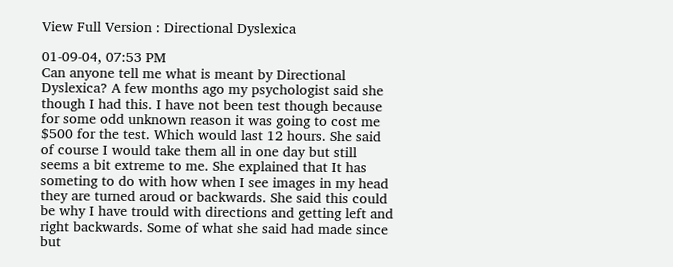View Full Version : Directional Dyslexica

01-09-04, 07:53 PM
Can anyone tell me what is meant by Directional Dyslexica? A few months ago my psychologist said she though I had this. I have not been test though because for some odd unknown reason it was going to cost me $500 for the test. Which would last 12 hours. She said of course I would take them all in one day but still seems a bit extreme to me. She explained that It has someting to do with how when I see images in my head they are turned aroud or backwards. She said this could be why I have trould with directions and getting left and right backwards. Some of what she said had made since but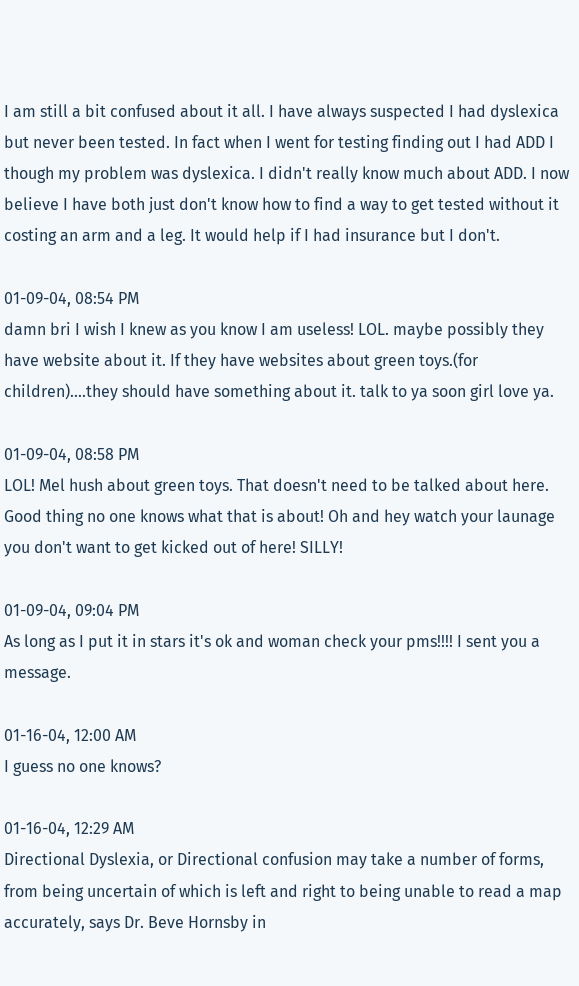I am still a bit confused about it all. I have always suspected I had dyslexica but never been tested. In fact when I went for testing finding out I had ADD I though my problem was dyslexica. I didn't really know much about ADD. I now believe I have both just don't know how to find a way to get tested without it costing an arm and a leg. It would help if I had insurance but I don't.

01-09-04, 08:54 PM
damn bri I wish I knew as you know I am useless! LOL. maybe possibly they have website about it. If they have websites about green toys.(for children)....they should have something about it. talk to ya soon girl love ya.

01-09-04, 08:58 PM
LOL! Mel hush about green toys. That doesn't need to be talked about here. Good thing no one knows what that is about! Oh and hey watch your launage you don't want to get kicked out of here! SILLY!

01-09-04, 09:04 PM
As long as I put it in stars it's ok and woman check your pms!!!! I sent you a message.

01-16-04, 12:00 AM
I guess no one knows?

01-16-04, 12:29 AM
Directional Dyslexia, or Directional confusion may take a number of forms, from being uncertain of which is left and right to being unable to read a map accurately, says Dr. Beve Hornsby in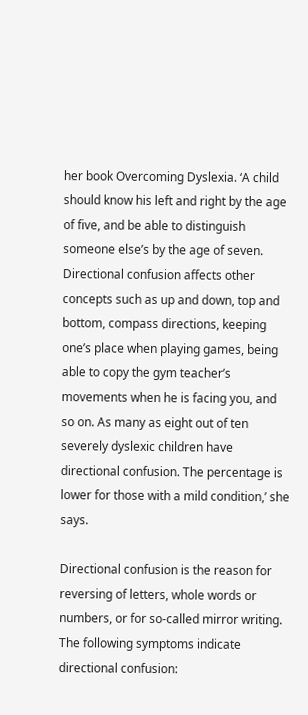her book Overcoming Dyslexia. ‘A child should know his left and right by the age of five, and be able to distinguish someone else’s by the age of seven. Directional confusion affects other concepts such as up and down, top and bottom, compass directions, keeping one’s place when playing games, being able to copy the gym teacher’s movements when he is facing you, and so on. As many as eight out of ten severely dyslexic children have directional confusion. The percentage is lower for those with a mild condition,’ she says.

Directional confusion is the reason for reversing of letters, whole words or numbers, or for so-called mirror writing. The following symptoms indicate directional confusion: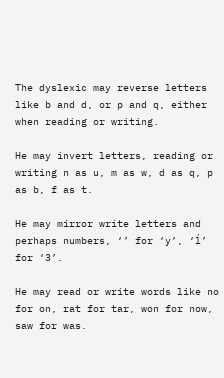The dyslexic may reverse letters like b and d, or p and q, either when reading or writing.

He may invert letters, reading or writing n as u, m as w, d as q, p as b, f as t.

He may mirror write letters and perhaps numbers, ‘’ for ‘y’, ‘ĺ’ for ‘3’.

He may read or write words like no for on, rat for tar, won for now, saw for was.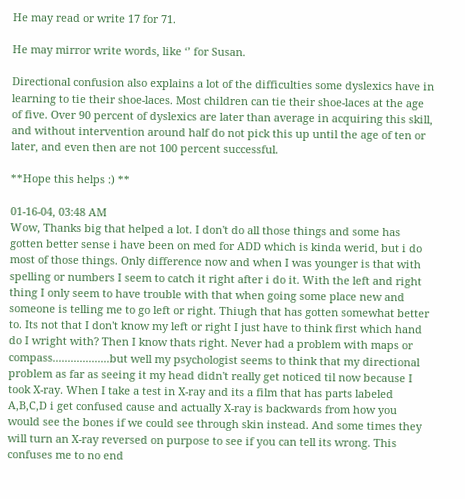He may read or write 17 for 71.

He may mirror write words, like ‘’ for Susan.

Directional confusion also explains a lot of the difficulties some dyslexics have in learning to tie their shoe-laces. Most children can tie their shoe-laces at the age of five. Over 90 percent of dyslexics are later than average in acquiring this skill, and without intervention around half do not pick this up until the age of ten or later, and even then are not 100 percent successful.

**Hope this helps :) **

01-16-04, 03:48 AM
Wow, Thanks big that helped a lot. I don't do all those things and some has gotten better sense i have been on med for ADD which is kinda werid, but i do most of those things. Only difference now and when I was younger is that with spelling or numbers I seem to catch it right after i do it. With the left and right thing I only seem to have trouble with that when going some place new and someone is telling me to go left or right. Thiugh that has gotten somewhat better to. Its not that I don't know my left or right I just have to think first which hand do I wright with? Then I know thats right. Never had a problem with maps or compass...................but well my psychologist seems to think that my directional problem as far as seeing it my head didn't really get noticed til now because I took X-ray. When I take a test in X-ray and its a film that has parts labeled A,B,C,D i get confused cause and actually X-ray is backwards from how you would see the bones if we could see through skin instead. And some times they will turn an X-ray reversed on purpose to see if you can tell its wrong. This confuses me to no end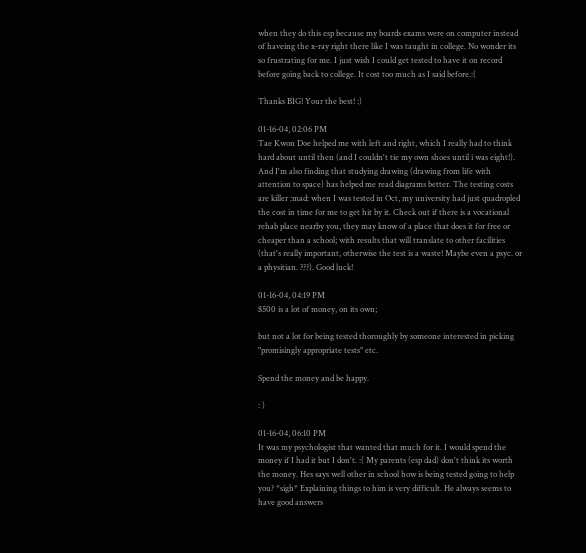when they do this esp because my boards exams were on computer instead of haveing the x-ray right there like I was taught in college. No wonder its so frustrating for me. I just wish I could get tested to have it on record before going back to college. It cost too much as I said before.:(

Thanks BIG! Your the best! :)

01-16-04, 02:06 PM
Tae Kwon Doe helped me with left and right, which I really had to think hard about until then (and I couldn't tie my own shoes until i was eight!). And I'm also finding that studying drawing (drawing from life with attention to space) has helped me read diagrams better. The testing costs are killer :mad: when I was tested in Oct, my university had just quadropled the cost in time for me to get hit by it. Check out if there is a vocational rehab place nearby you, they may know of a place that does it for free or cheaper than a school; with results that will translate to other facilities (that's really important, otherwise the test is a waste! Maybe even a psyc. or a physitian. ???). Good luck!

01-16-04, 04:19 PM
$500 is a lot of money, on its own;

but not a lot for being tested thoroughly by someone interested in picking "promisingly appropriate tests" etc.

Spend the money and be happy.

: )

01-16-04, 06:10 PM
It was my psychologist that wanted that much for it. I would spend the money if I had it but I don't. :( My parents (esp dad) don't think its worth the money. Hes says well other in school how is being tested going to help you? *sigh* Explaining things to him is very difficult. He always seems to have good answers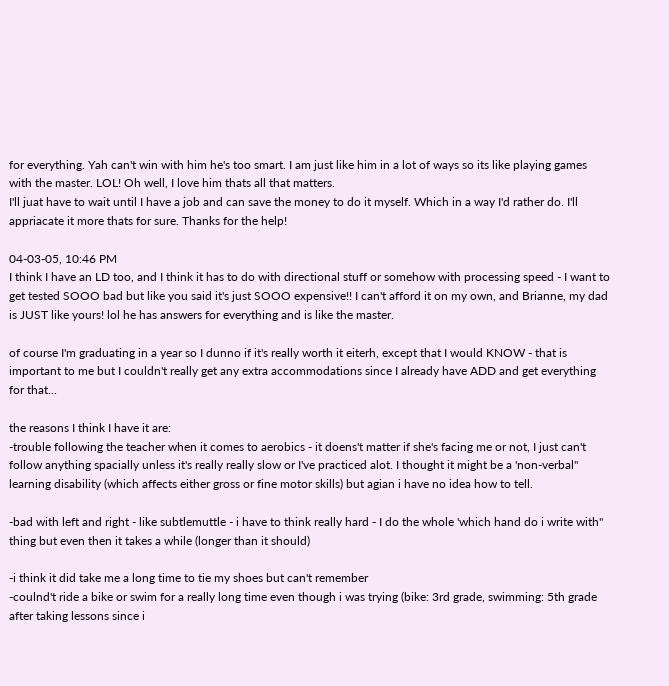for everything. Yah can't win with him he's too smart. I am just like him in a lot of ways so its like playing games with the master. LOL! Oh well, I love him thats all that matters.
I'll juat have to wait until I have a job and can save the money to do it myself. Which in a way I'd rather do. I'll appriacate it more thats for sure. Thanks for the help!

04-03-05, 10:46 PM
I think I have an LD too, and I think it has to do with directional stuff or somehow with processing speed - I want to get tested SOOO bad but like you said it's just SOOO expensive!! I can't afford it on my own, and Brianne, my dad is JUST like yours! lol he has answers for everything and is like the master.

of course I'm graduating in a year so I dunno if it's really worth it eiterh, except that I would KNOW - that is important to me but I couldn't really get any extra accommodations since I already have ADD and get everything for that...

the reasons I think I have it are:
-trouble following the teacher when it comes to aerobics - it doens't matter if she's facing me or not, I just can't follow anything spacially unless it's really really slow or I've practiced alot. I thought it might be a 'non-verbal" learning disability (which affects either gross or fine motor skills) but agian i have no idea how to tell.

-bad with left and right - like subtlemuttle - i have to think really hard - I do the whole 'which hand do i write with" thing but even then it takes a while (longer than it should)

-i think it did take me a long time to tie my shoes but can't remember
-coulnd't ride a bike or swim for a really long time even though i was trying (bike: 3rd grade, swimming: 5th grade after taking lessons since i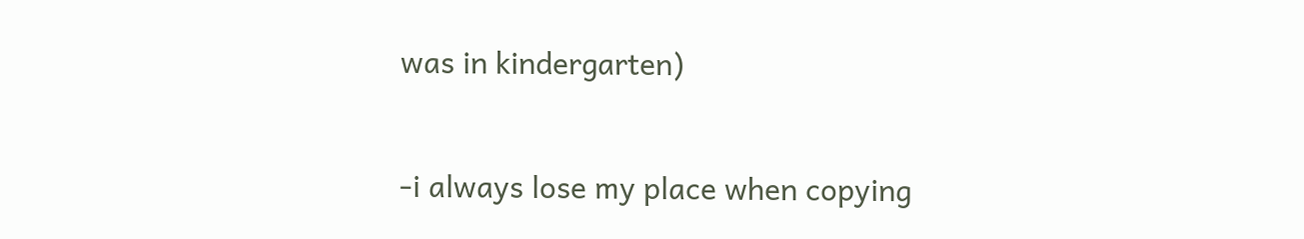was in kindergarten)

-i always lose my place when copying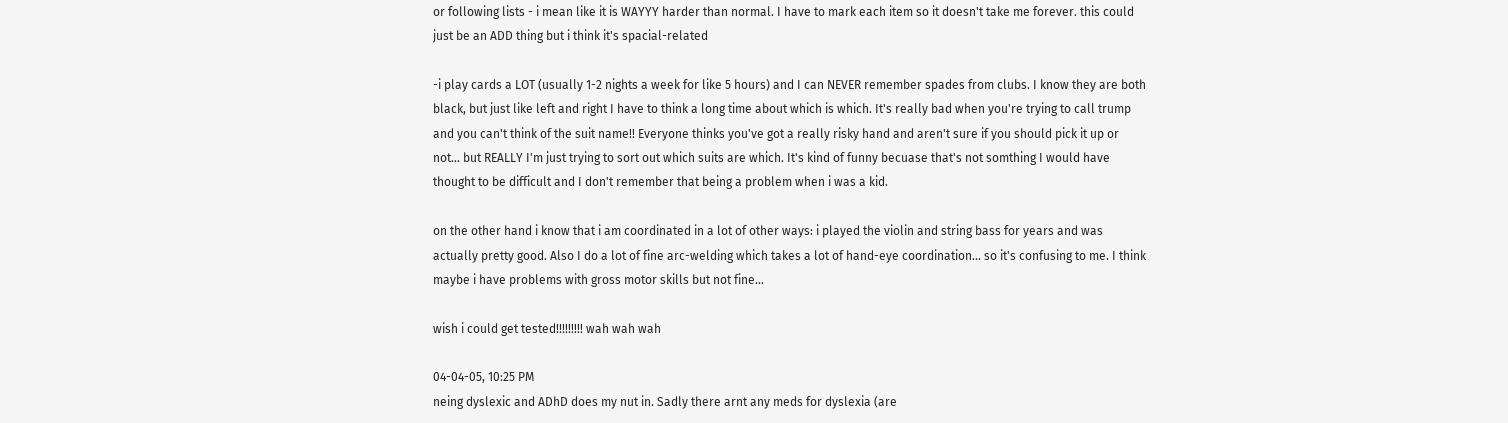or following lists - i mean like it is WAYYY harder than normal. I have to mark each item so it doesn't take me forever. this could just be an ADD thing but i think it's spacial-related

-i play cards a LOT (usually 1-2 nights a week for like 5 hours) and I can NEVER remember spades from clubs. I know they are both black, but just like left and right I have to think a long time about which is which. It's really bad when you're trying to call trump and you can't think of the suit name!! Everyone thinks you've got a really risky hand and aren't sure if you should pick it up or not... but REALLY I'm just trying to sort out which suits are which. It's kind of funny becuase that's not somthing I would have thought to be difficult and I don't remember that being a problem when i was a kid.

on the other hand i know that i am coordinated in a lot of other ways: i played the violin and string bass for years and was actually pretty good. Also I do a lot of fine arc-welding which takes a lot of hand-eye coordination... so it's confusing to me. I think maybe i have problems with gross motor skills but not fine...

wish i could get tested!!!!!!!!! wah wah wah

04-04-05, 10:25 PM
neing dyslexic and ADhD does my nut in. Sadly there arnt any meds for dyslexia (are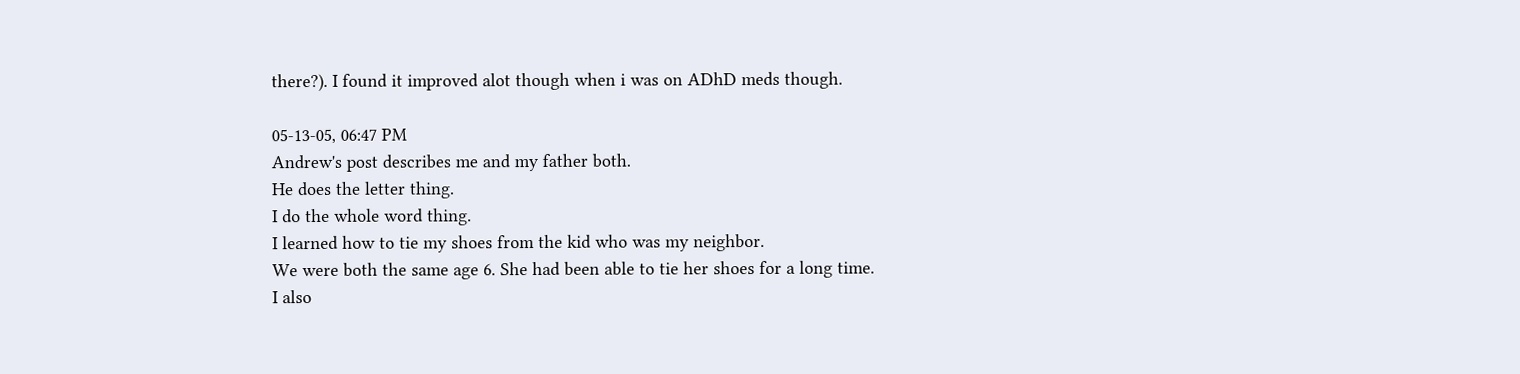there?). I found it improved alot though when i was on ADhD meds though.

05-13-05, 06:47 PM
Andrew's post describes me and my father both.
He does the letter thing.
I do the whole word thing.
I learned how to tie my shoes from the kid who was my neighbor.
We were both the same age 6. She had been able to tie her shoes for a long time.
I also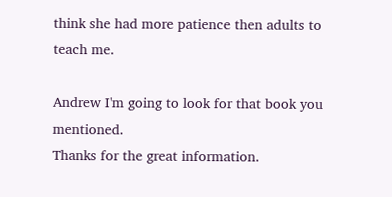think she had more patience then adults to teach me.

Andrew I'm going to look for that book you mentioned.
Thanks for the great information.